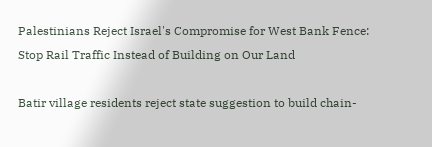Palestinians Reject Israel's Compromise for West Bank Fence: Stop Rail Traffic Instead of Building on Our Land

Batir village residents reject state suggestion to build chain-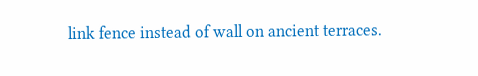link fence instead of wall on ancient terraces.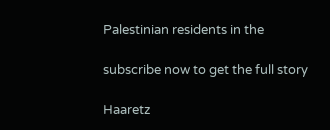Palestinian residents in the

subscribe now to get the full story

Haaretz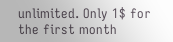unlimited. Only 1$ for the first month